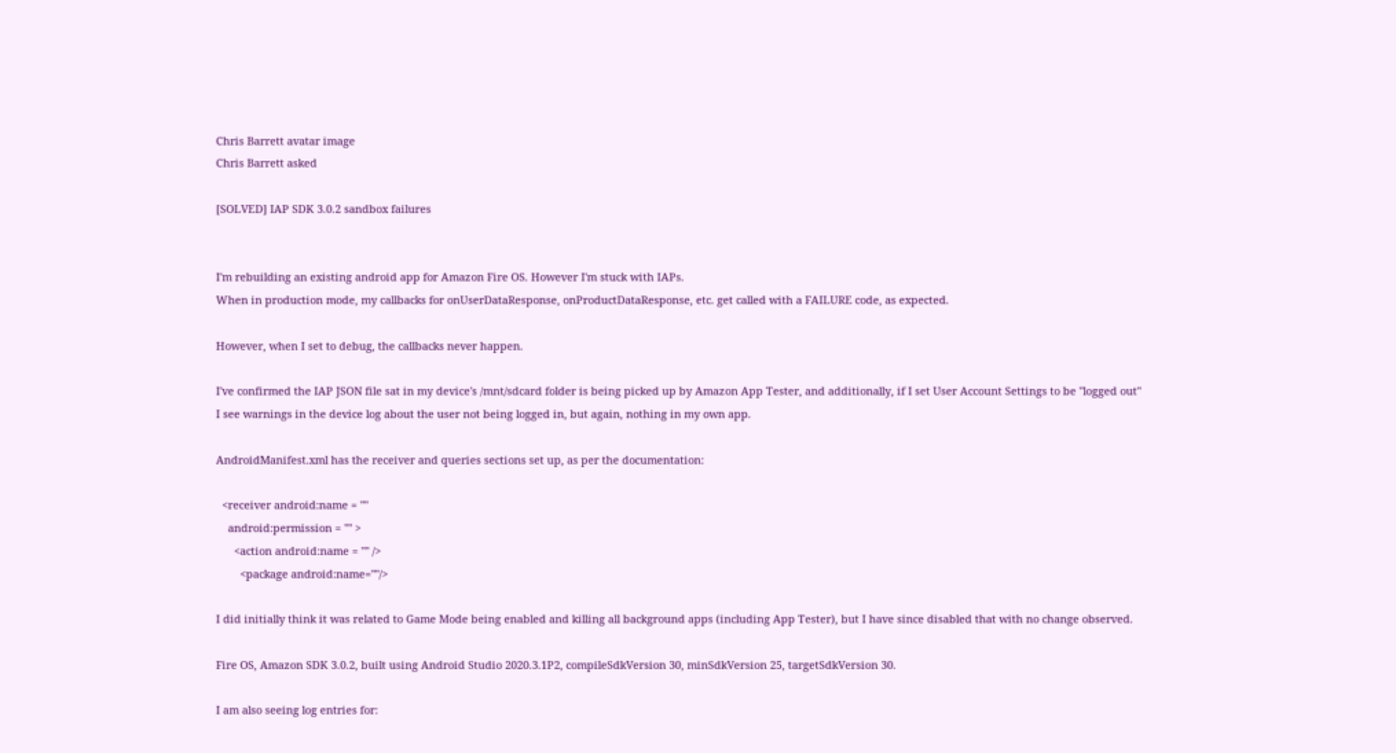Chris Barrett avatar image
Chris Barrett asked

[SOLVED] IAP SDK 3.0.2 sandbox failures


I'm rebuilding an existing android app for Amazon Fire OS. However I'm stuck with IAPs.
When in production mode, my callbacks for onUserDataResponse, onProductDataResponse, etc. get called with a FAILURE code, as expected.

However, when I set to debug, the callbacks never happen.

I've confirmed the IAP JSON file sat in my device's /mnt/sdcard folder is being picked up by Amazon App Tester, and additionally, if I set User Account Settings to be "logged out" I see warnings in the device log about the user not being logged in, but again, nothing in my own app.

AndroidManifest.xml has the receiver and queries sections set up, as per the documentation:

  <receiver android:name = ""
    android:permission = "" >
      <action android:name = "" />
        <package android:name=""/>

I did initially think it was related to Game Mode being enabled and killing all background apps (including App Tester), but I have since disabled that with no change observed.

Fire OS, Amazon SDK 3.0.2, built using Android Studio 2020.3.1P2, compileSdkVersion 30, minSdkVersion 25, targetSdkVersion 30.

I am also seeing log entries for: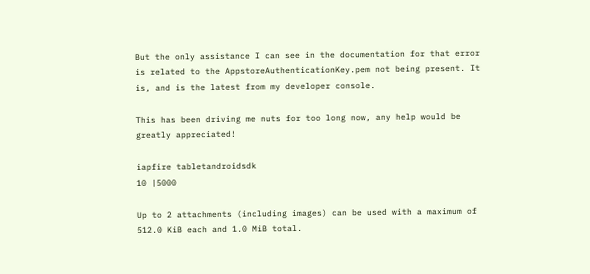But the only assistance I can see in the documentation for that error is related to the AppstoreAuthenticationKey.pem not being present. It is, and is the latest from my developer console.

This has been driving me nuts for too long now, any help would be greatly appreciated!

iapfire tabletandroidsdk
10 |5000

Up to 2 attachments (including images) can be used with a maximum of 512.0 KiB each and 1.0 MiB total.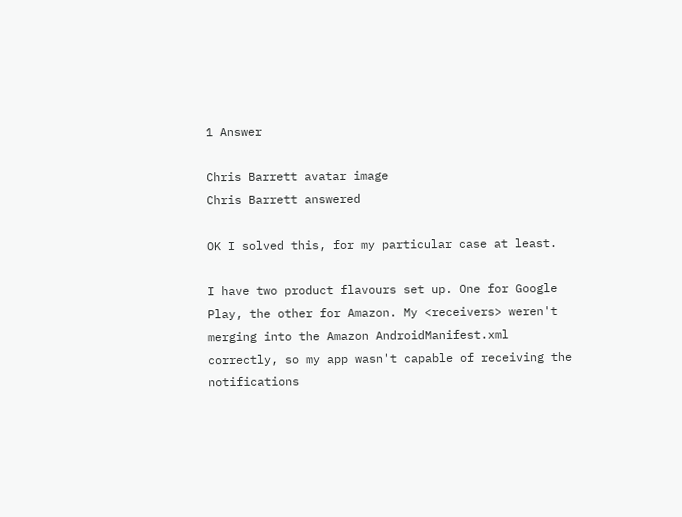1 Answer

Chris Barrett avatar image
Chris Barrett answered

OK I solved this, for my particular case at least.

I have two product flavours set up. One for Google Play, the other for Amazon. My <receivers> weren't merging into the Amazon AndroidManifest.xml correctly, so my app wasn't capable of receiving the notifications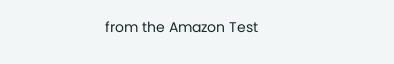from the Amazon Test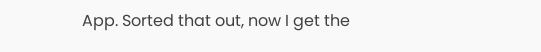App. Sorted that out, now I get the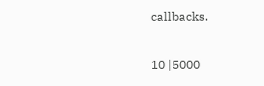callbacks.

10 |5000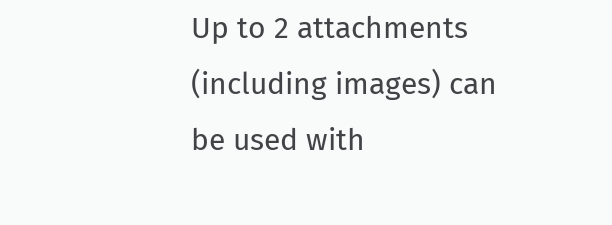Up to 2 attachments (including images) can be used with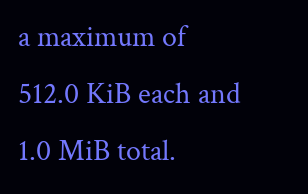a maximum of 512.0 KiB each and 1.0 MiB total.